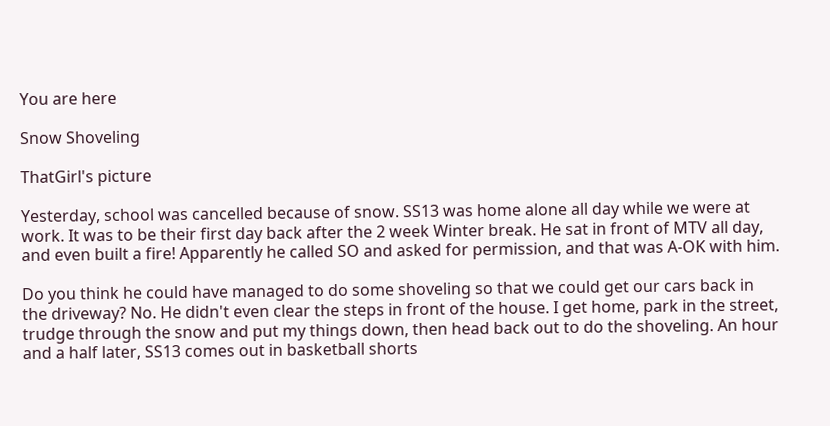You are here

Snow Shoveling

ThatGirl's picture

Yesterday, school was cancelled because of snow. SS13 was home alone all day while we were at work. It was to be their first day back after the 2 week Winter break. He sat in front of MTV all day, and even built a fire! Apparently he called SO and asked for permission, and that was A-OK with him.

Do you think he could have managed to do some shoveling so that we could get our cars back in the driveway? No. He didn't even clear the steps in front of the house. I get home, park in the street, trudge through the snow and put my things down, then head back out to do the shoveling. An hour and a half later, SS13 comes out in basketball shorts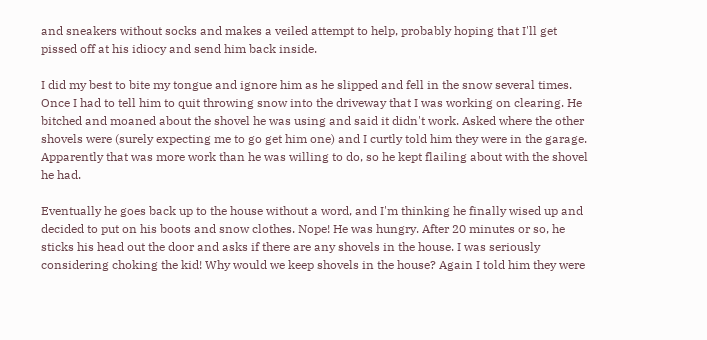and sneakers without socks and makes a veiled attempt to help, probably hoping that I'll get pissed off at his idiocy and send him back inside.

I did my best to bite my tongue and ignore him as he slipped and fell in the snow several times. Once I had to tell him to quit throwing snow into the driveway that I was working on clearing. He bitched and moaned about the shovel he was using and said it didn't work. Asked where the other shovels were (surely expecting me to go get him one) and I curtly told him they were in the garage. Apparently that was more work than he was willing to do, so he kept flailing about with the shovel he had.

Eventually he goes back up to the house without a word, and I'm thinking he finally wised up and decided to put on his boots and snow clothes. Nope! He was hungry. After 20 minutes or so, he sticks his head out the door and asks if there are any shovels in the house. I was seriously considering choking the kid! Why would we keep shovels in the house? Again I told him they were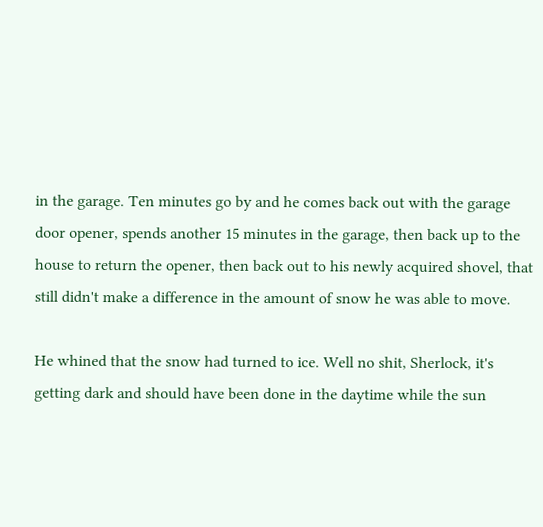in the garage. Ten minutes go by and he comes back out with the garage door opener, spends another 15 minutes in the garage, then back up to the house to return the opener, then back out to his newly acquired shovel, that still didn't make a difference in the amount of snow he was able to move.

He whined that the snow had turned to ice. Well no shit, Sherlock, it's getting dark and should have been done in the daytime while the sun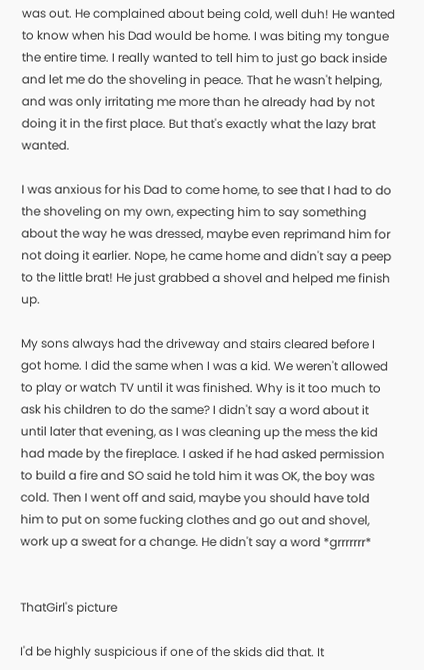was out. He complained about being cold, well duh! He wanted to know when his Dad would be home. I was biting my tongue the entire time. I really wanted to tell him to just go back inside and let me do the shoveling in peace. That he wasn't helping, and was only irritating me more than he already had by not doing it in the first place. But that's exactly what the lazy brat wanted.

I was anxious for his Dad to come home, to see that I had to do the shoveling on my own, expecting him to say something about the way he was dressed, maybe even reprimand him for not doing it earlier. Nope, he came home and didn't say a peep to the little brat! He just grabbed a shovel and helped me finish up.

My sons always had the driveway and stairs cleared before I got home. I did the same when I was a kid. We weren't allowed to play or watch TV until it was finished. Why is it too much to ask his children to do the same? I didn't say a word about it until later that evening, as I was cleaning up the mess the kid had made by the fireplace. I asked if he had asked permission to build a fire and SO said he told him it was OK, the boy was cold. Then I went off and said, maybe you should have told him to put on some fucking clothes and go out and shovel, work up a sweat for a change. He didn't say a word *grrrrrrr*


ThatGirl's picture

I'd be highly suspicious if one of the skids did that. It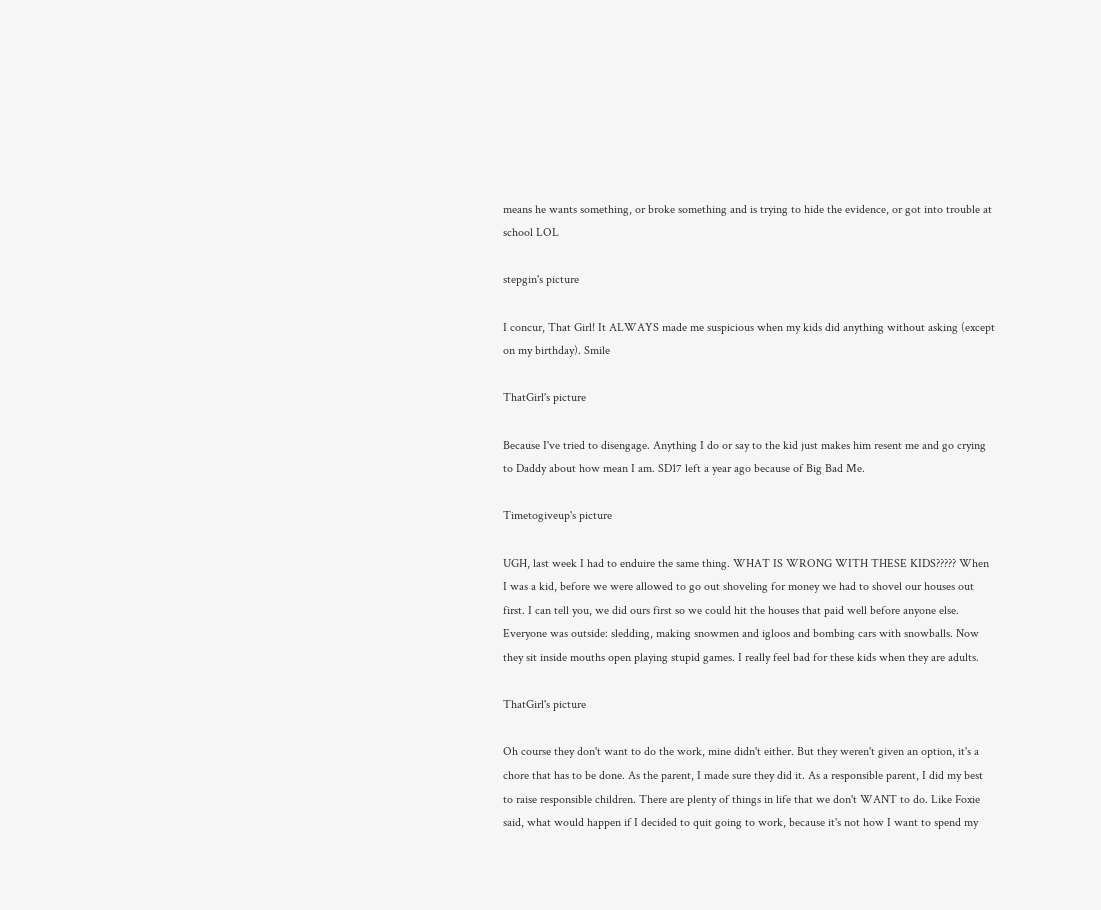means he wants something, or broke something and is trying to hide the evidence, or got into trouble at school LOL

stepgin's picture

I concur, That Girl! It ALWAYS made me suspicious when my kids did anything without asking (except on my birthday). Smile

ThatGirl's picture

Because I've tried to disengage. Anything I do or say to the kid just makes him resent me and go crying to Daddy about how mean I am. SD17 left a year ago because of Big Bad Me.

Timetogiveup's picture

UGH, last week I had to enduire the same thing. WHAT IS WRONG WITH THESE KIDS????? When I was a kid, before we were allowed to go out shoveling for money we had to shovel our houses out first. I can tell you, we did ours first so we could hit the houses that paid well before anyone else. Everyone was outside: sledding, making snowmen and igloos and bombing cars with snowballs. Now they sit inside mouths open playing stupid games. I really feel bad for these kids when they are adults.

ThatGirl's picture

Oh course they don't want to do the work, mine didn't either. But they weren't given an option, it's a chore that has to be done. As the parent, I made sure they did it. As a responsible parent, I did my best to raise responsible children. There are plenty of things in life that we don't WANT to do. Like Foxie said, what would happen if I decided to quit going to work, because it's not how I want to spend my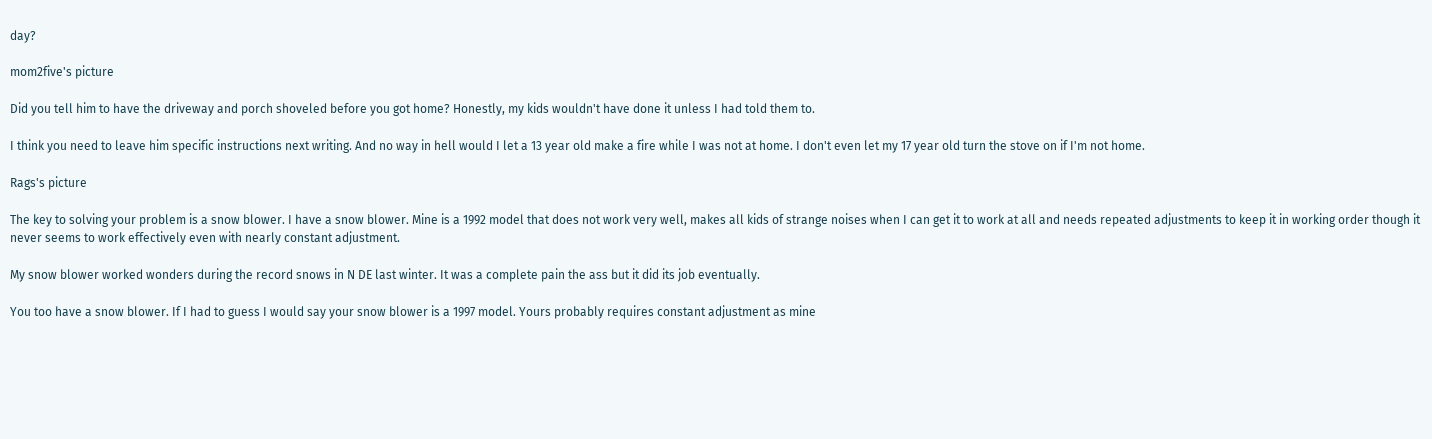day?

mom2five's picture

Did you tell him to have the driveway and porch shoveled before you got home? Honestly, my kids wouldn't have done it unless I had told them to.

I think you need to leave him specific instructions next writing. And no way in hell would I let a 13 year old make a fire while I was not at home. I don't even let my 17 year old turn the stove on if I'm not home.

Rags's picture

The key to solving your problem is a snow blower. I have a snow blower. Mine is a 1992 model that does not work very well, makes all kids of strange noises when I can get it to work at all and needs repeated adjustments to keep it in working order though it never seems to work effectively even with nearly constant adjustment.

My snow blower worked wonders during the record snows in N DE last winter. It was a complete pain the ass but it did its job eventually.

You too have a snow blower. If I had to guess I would say your snow blower is a 1997 model. Yours probably requires constant adjustment as mine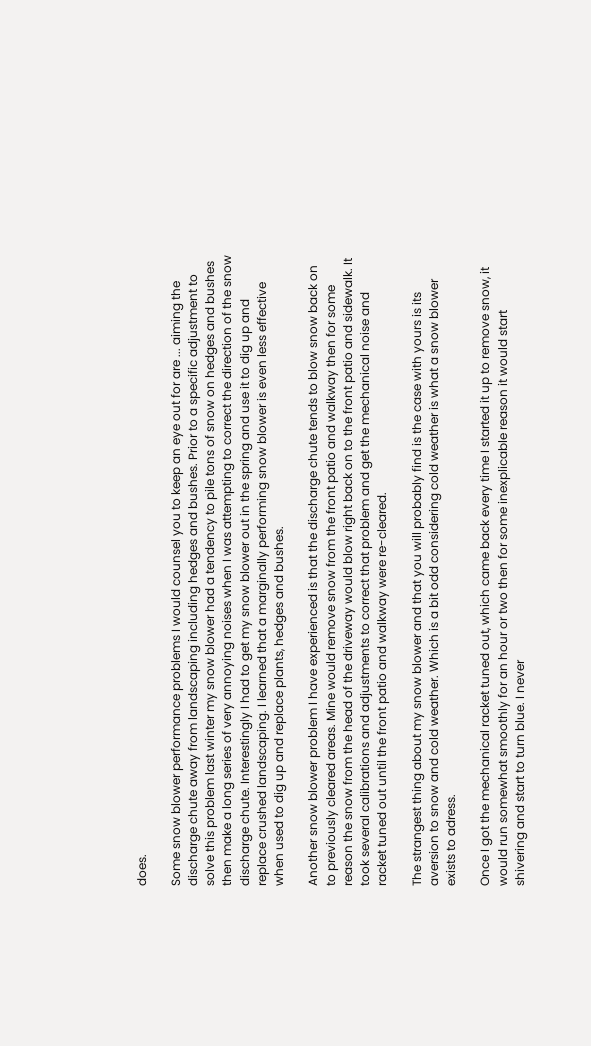does.

Some snow blower performance problems I would counsel you to keep an eye out for are ... aiming the discharge chute away from landscaping including hedges and bushes. Prior to a specific adjustment to solve this problem last winter my snow blower had a tendency to pile tons of snow on hedges and bushes then make a long series of very annoying noises when I was attempting to correct the direction of the snow discharge chute. Interestingly I had to get my snow blower out in the spring and use it to dig up and replace crushed landscaping. I learned that a marginally performing snow blower is even less effective when used to dig up and replace plants, hedges and bushes.

Another snow blower problem I have experienced is that the discharge chute tends to blow snow back on to previously cleared areas. Mine would remove snow from the front patio and walkway then for some reason the snow from the head of the driveway would blow right back on to the front patio and sidewalk. It took several calibrations and adjustments to correct that problem and get the mechanical noise and racket tuned out until the front patio and walkway were re-cleared.

The strangest thing about my snow blower and that you will probably find is the case with yours is its aversion to snow and cold weather. Which is a bit odd considering cold weather is what a snow blower exists to adress.

Once I got the mechanical racket tuned out, which came back every time I started it up to remove snow, it would run somewhat smoothly for an hour or two then for some inexplicable reason it would start shivering and start to turn blue. I never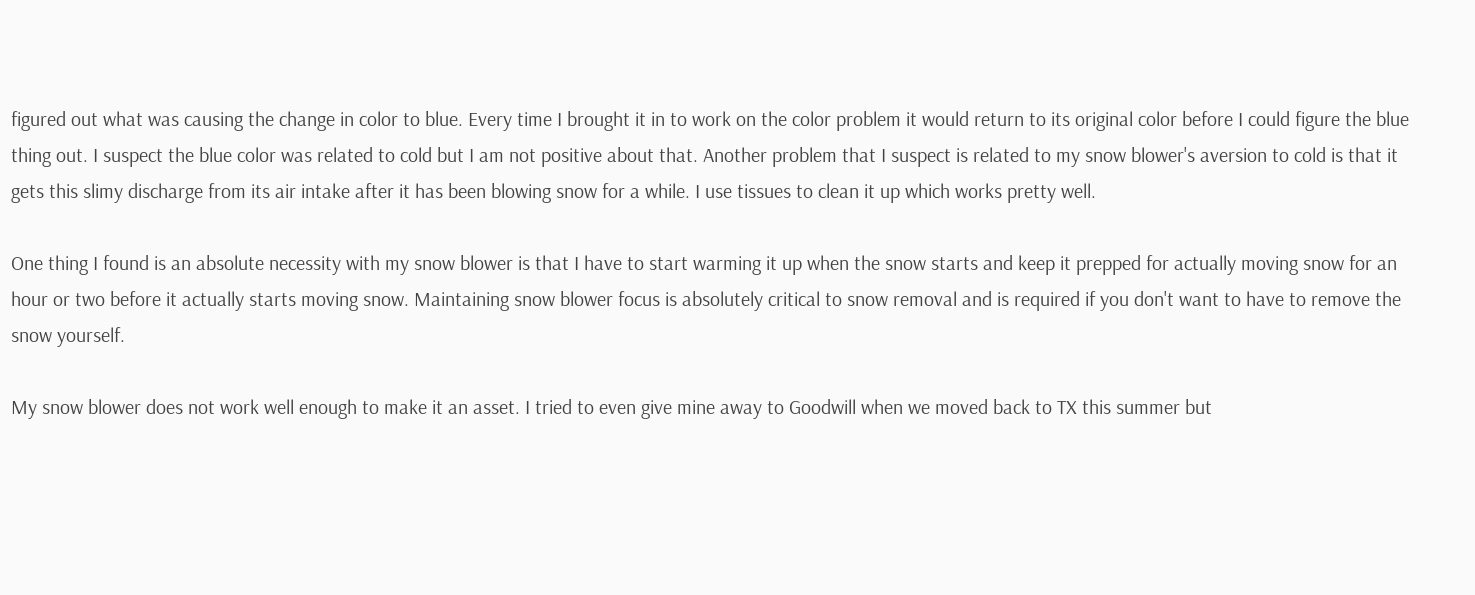figured out what was causing the change in color to blue. Every time I brought it in to work on the color problem it would return to its original color before I could figure the blue thing out. I suspect the blue color was related to cold but I am not positive about that. Another problem that I suspect is related to my snow blower's aversion to cold is that it gets this slimy discharge from its air intake after it has been blowing snow for a while. I use tissues to clean it up which works pretty well.

One thing I found is an absolute necessity with my snow blower is that I have to start warming it up when the snow starts and keep it prepped for actually moving snow for an hour or two before it actually starts moving snow. Maintaining snow blower focus is absolutely critical to snow removal and is required if you don't want to have to remove the snow yourself.

My snow blower does not work well enough to make it an asset. I tried to even give mine away to Goodwill when we moved back to TX this summer but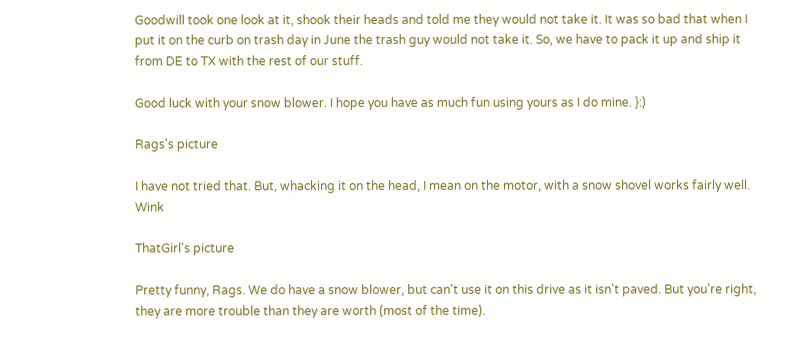Goodwill took one look at it, shook their heads and told me they would not take it. It was so bad that when I put it on the curb on trash day in June the trash guy would not take it. So, we have to pack it up and ship it from DE to TX with the rest of our stuff.

Good luck with your snow blower. I hope you have as much fun using yours as I do mine. }:)

Rags's picture

I have not tried that. But, whacking it on the head, I mean on the motor, with a snow shovel works fairly well. Wink

ThatGirl's picture

Pretty funny, Rags. We do have a snow blower, but can't use it on this drive as it isn't paved. But you're right, they are more trouble than they are worth (most of the time).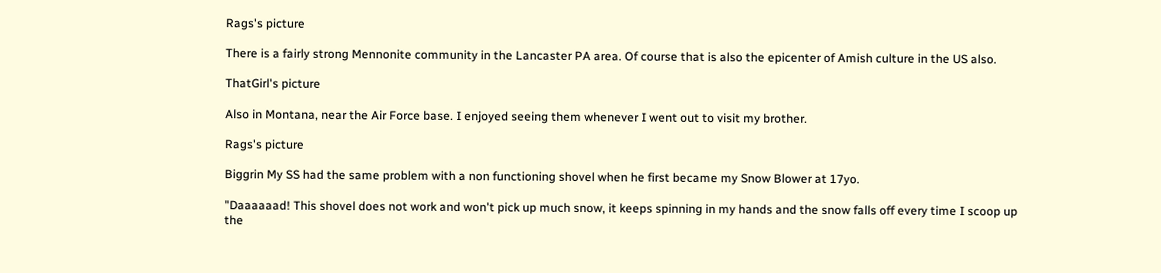Rags's picture

There is a fairly strong Mennonite community in the Lancaster PA area. Of course that is also the epicenter of Amish culture in the US also.

ThatGirl's picture

Also in Montana, near the Air Force base. I enjoyed seeing them whenever I went out to visit my brother.

Rags's picture

Biggrin My SS had the same problem with a non functioning shovel when he first became my Snow Blower at 17yo.

"Daaaaaad! This shovel does not work and won't pick up much snow, it keeps spinning in my hands and the snow falls off every time I scoop up the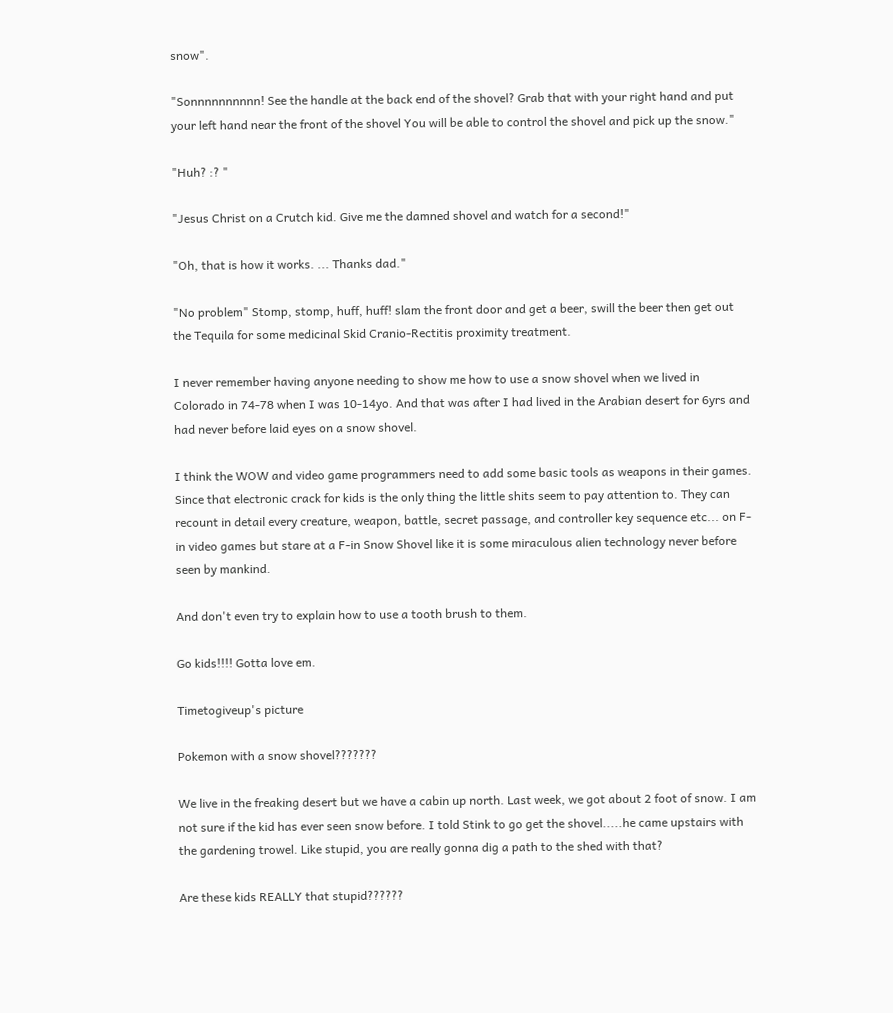snow".

"Sonnnnnnnnnn! See the handle at the back end of the shovel? Grab that with your right hand and put your left hand near the front of the shovel You will be able to control the shovel and pick up the snow."

"Huh? :? "

"Jesus Christ on a Crutch kid. Give me the damned shovel and watch for a second!"

"Oh, that is how it works. ... Thanks dad."

"No problem" Stomp, stomp, huff, huff! slam the front door and get a beer, swill the beer then get out the Tequila for some medicinal Skid Cranio-Rectitis proximity treatment.

I never remember having anyone needing to show me how to use a snow shovel when we lived in Colorado in 74-78 when I was 10-14yo. And that was after I had lived in the Arabian desert for 6yrs and had never before laid eyes on a snow shovel.

I think the WOW and video game programmers need to add some basic tools as weapons in their games. Since that electronic crack for kids is the only thing the little shits seem to pay attention to. They can recount in detail every creature, weapon, battle, secret passage, and controller key sequence etc... on F-in video games but stare at a F-in Snow Shovel like it is some miraculous alien technology never before seen by mankind.

And don't even try to explain how to use a tooth brush to them.

Go kids!!!! Gotta love em.

Timetogiveup's picture

Pokemon with a snow shovel???????

We live in the freaking desert but we have a cabin up north. Last week, we got about 2 foot of snow. I am not sure if the kid has ever seen snow before. I told Stink to go get the shovel.....he came upstairs with the gardening trowel. Like stupid, you are really gonna dig a path to the shed with that?

Are these kids REALLY that stupid??????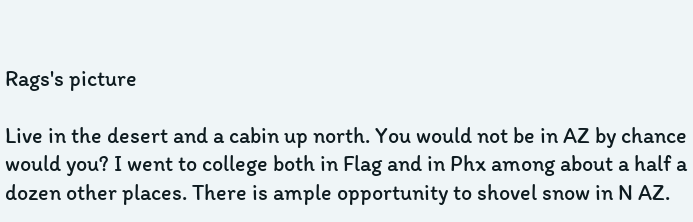Rags's picture

Live in the desert and a cabin up north. You would not be in AZ by chance would you? I went to college both in Flag and in Phx among about a half a dozen other places. There is ample opportunity to shovel snow in N AZ.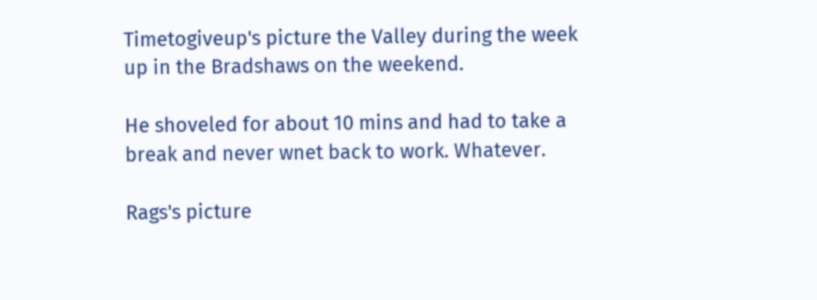Timetogiveup's picture the Valley during the week up in the Bradshaws on the weekend.

He shoveled for about 10 mins and had to take a break and never wnet back to work. Whatever.

Rags's picture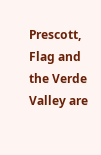Prescott, Flag and the Verde Valley are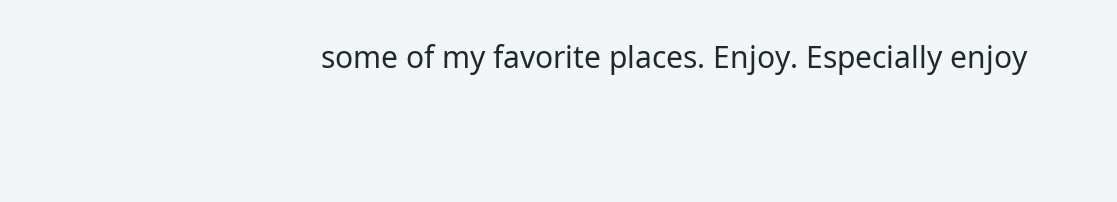some of my favorite places. Enjoy. Especially enjoy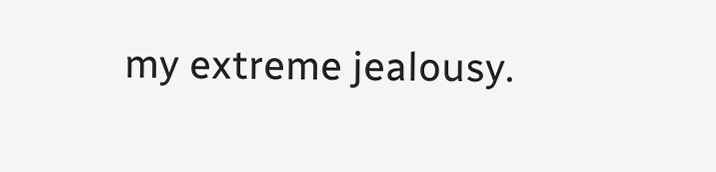my extreme jealousy.